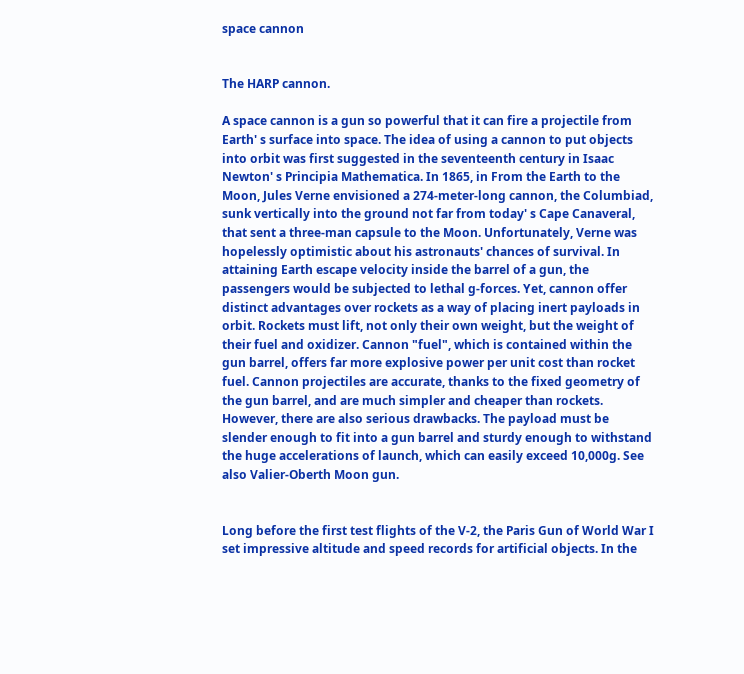space cannon


The HARP cannon.

A space cannon is a gun so powerful that it can fire a projectile from Earth' s surface into space. The idea of using a cannon to put objects into orbit was first suggested in the seventeenth century in Isaac Newton' s Principia Mathematica. In 1865, in From the Earth to the Moon, Jules Verne envisioned a 274-meter-long cannon, the Columbiad, sunk vertically into the ground not far from today' s Cape Canaveral, that sent a three-man capsule to the Moon. Unfortunately, Verne was hopelessly optimistic about his astronauts' chances of survival. In attaining Earth escape velocity inside the barrel of a gun, the passengers would be subjected to lethal g-forces. Yet, cannon offer distinct advantages over rockets as a way of placing inert payloads in orbit. Rockets must lift, not only their own weight, but the weight of their fuel and oxidizer. Cannon "fuel", which is contained within the gun barrel, offers far more explosive power per unit cost than rocket fuel. Cannon projectiles are accurate, thanks to the fixed geometry of the gun barrel, and are much simpler and cheaper than rockets. However, there are also serious drawbacks. The payload must be slender enough to fit into a gun barrel and sturdy enough to withstand the huge accelerations of launch, which can easily exceed 10,000g. See also Valier-Oberth Moon gun.


Long before the first test flights of the V-2, the Paris Gun of World War I set impressive altitude and speed records for artificial objects. In the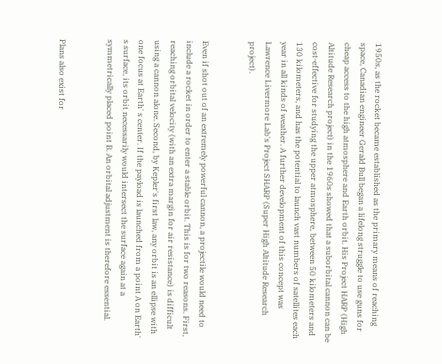1950s, as the rocket became established as the primary means of reaching space, Canadian engineer Gerald Bull began a lifelong struggle to use guns for cheap access to the high atmosphere and Earth orbit. His Project HARP (High Altitude Research project) in the 1960s showed that a suborbital cannon can be cost-effective for studying the upper atmosphere, between 50 kilometers and 130 kilometers, and has the potential to launch vast numbers of satellites each year in all kinds of weather. A further development of this concept was Lawrence Livermore Lab's Project SHARP (Super High Altitude Research project).


Even if shot out of an extremely powerful cannon, a projectile would need to include a rocket in order to enter a stable orbit. This is for two reasons. First, reaching orbital velocity (with an extra margin for air resistance) is difficult using a cannon alone. Second, by Kepler's first law, any orbit is an ellipse with one focus at Earth' s center. If the payload is launched from a point A on Earth' s surface, its orbit necessarily would intersect the surface again at a symmetrically placed point B. An orbital adjustment is therefore essential.


Plans also exist for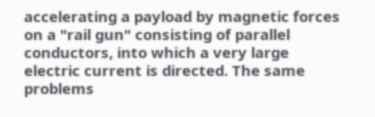accelerating a payload by magnetic forces on a "rail gun" consisting of parallel conductors, into which a very large electric current is directed. The same problems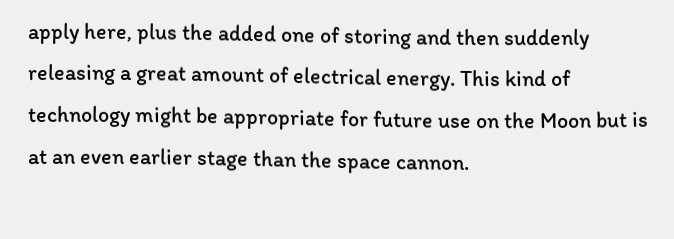apply here, plus the added one of storing and then suddenly releasing a great amount of electrical energy. This kind of technology might be appropriate for future use on the Moon but is at an even earlier stage than the space cannon.